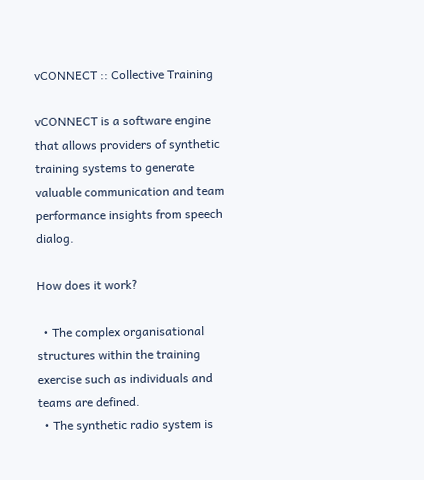vCONNECT :: Collective Training

vCONNECT is a software engine that allows providers of synthetic training systems to generate valuable communication and team performance insights from speech dialog.

How does it work?

  • The complex organisational structures within the training exercise such as individuals and teams are defined.
  • The synthetic radio system is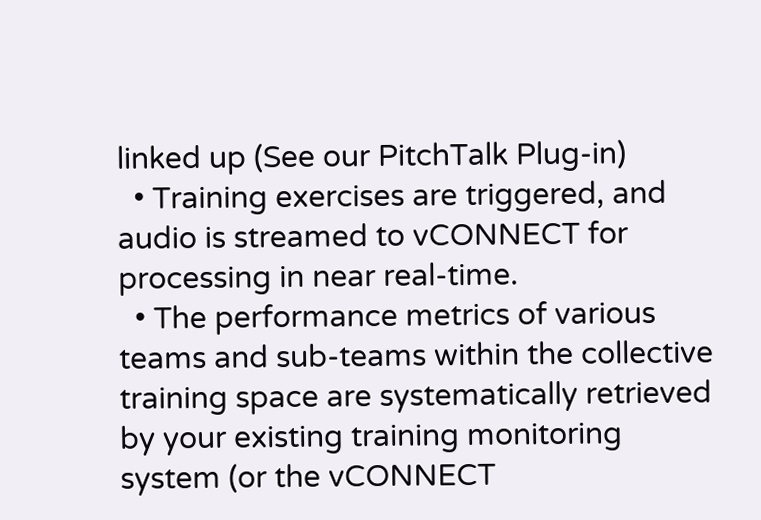linked up (See our PitchTalk Plug-in)
  • Training exercises are triggered, and audio is streamed to vCONNECT for processing in near real-time.
  • The performance metrics of various teams and sub-teams within the collective training space are systematically retrieved by your existing training monitoring system (or the vCONNECT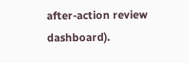after-action review dashboard).